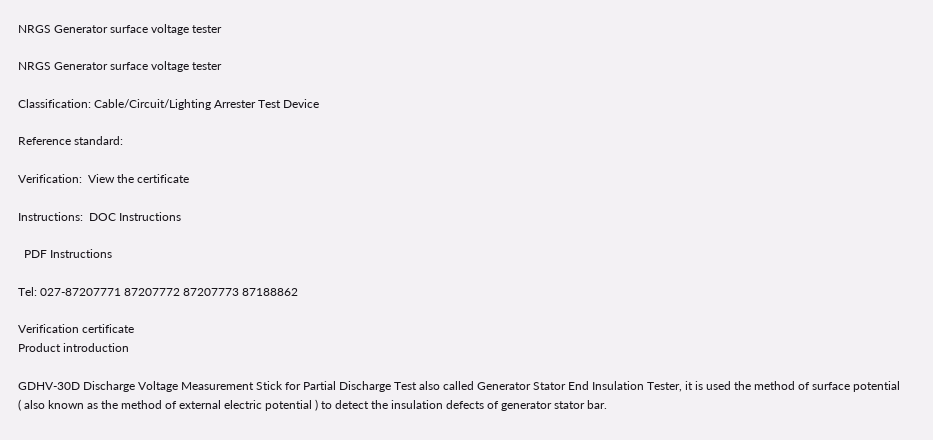NRGS Generator surface voltage tester

NRGS Generator surface voltage tester

Classification: Cable/Circuit/Lighting Arrester Test Device

Reference standard:

Verification:  View the certificate

Instructions:  DOC Instructions

  PDF Instructions

Tel: 027-87207771 87207772 87207773 87188862

Verification certificate
Product introduction

GDHV-30D Discharge Voltage Measurement Stick for Partial Discharge Test also called Generator Stator End Insulation Tester, it is used the method of surface potential ( also known as the method of external electric potential ) to detect the insulation defects of generator stator bar.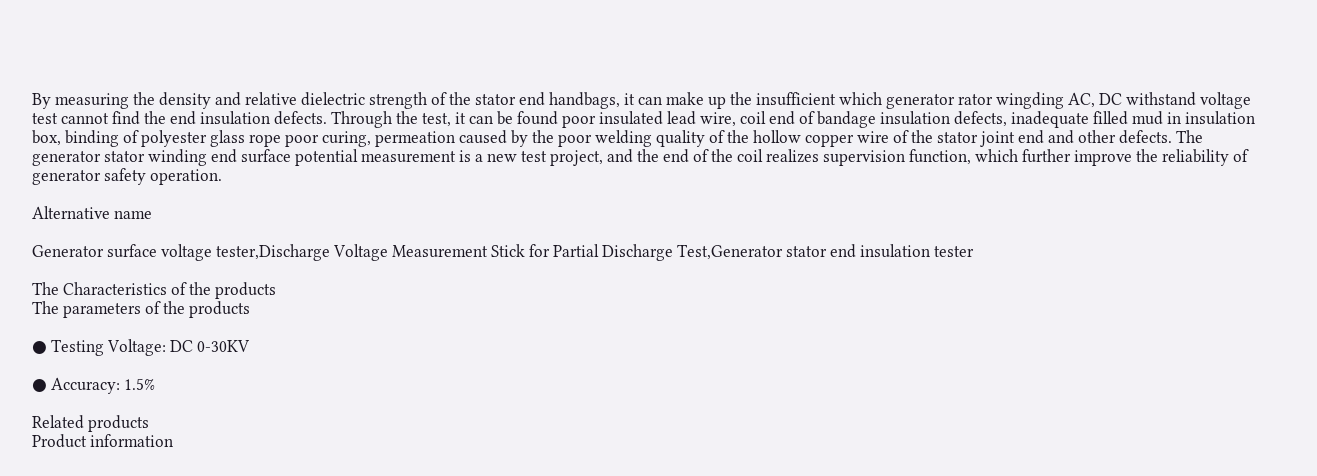By measuring the density and relative dielectric strength of the stator end handbags, it can make up the insufficient which generator rator wingding AC, DC withstand voltage test cannot find the end insulation defects. Through the test, it can be found poor insulated lead wire, coil end of bandage insulation defects, inadequate filled mud in insulation box, binding of polyester glass rope poor curing, permeation caused by the poor welding quality of the hollow copper wire of the stator joint end and other defects. The generator stator winding end surface potential measurement is a new test project, and the end of the coil realizes supervision function, which further improve the reliability of generator safety operation.

Alternative name

Generator surface voltage tester,Discharge Voltage Measurement Stick for Partial Discharge Test,Generator stator end insulation tester

The Characteristics of the products
The parameters of the products

● Testing Voltage: DC 0-30KV

● Accuracy: 1.5%

Related products
Product information